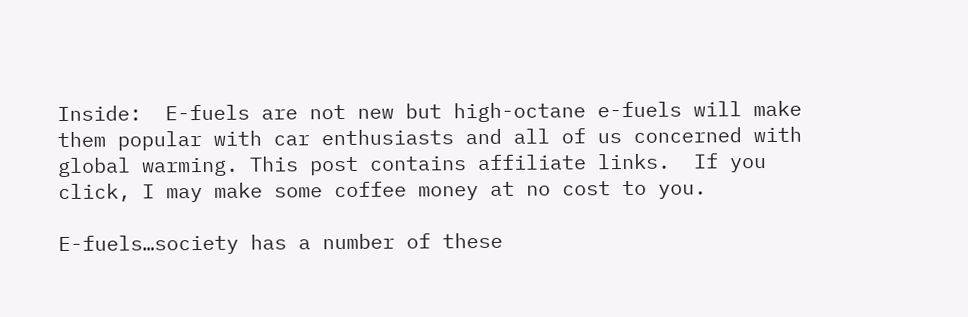Inside:  E-fuels are not new but high-octane e-fuels will make them popular with car enthusiasts and all of us concerned with global warming. This post contains affiliate links.  If you click, I may make some coffee money at no cost to you.

E-fuels…society has a number of these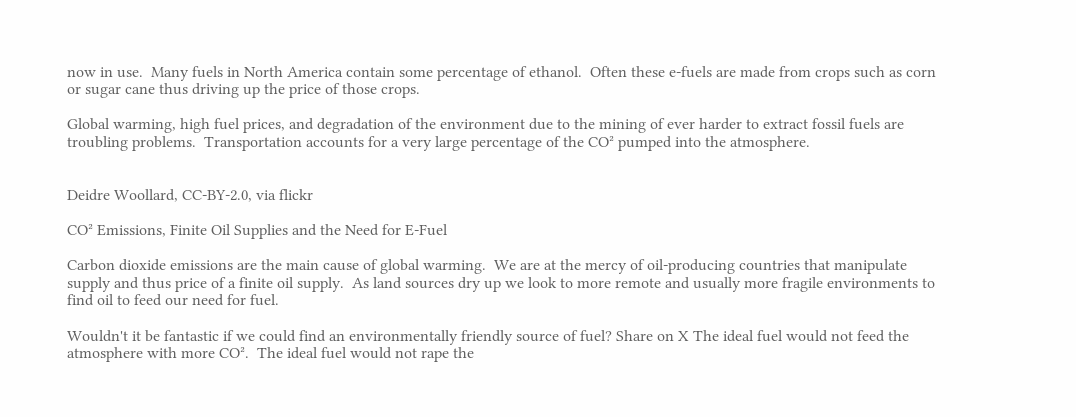now in use.  Many fuels in North America contain some percentage of ethanol.  Often these e-fuels are made from crops such as corn or sugar cane thus driving up the price of those crops.

Global warming, high fuel prices, and degradation of the environment due to the mining of ever harder to extract fossil fuels are troubling problems.  Transportation accounts for a very large percentage of the CO² pumped into the atmosphere.


Deidre Woollard, CC-BY-2.0, via flickr

CO² Emissions, Finite Oil Supplies and the Need for E-Fuel

Carbon dioxide emissions are the main cause of global warming.  We are at the mercy of oil-producing countries that manipulate supply and thus price of a finite oil supply.  As land sources dry up we look to more remote and usually more fragile environments to find oil to feed our need for fuel.

Wouldn't it be fantastic if we could find an environmentally friendly source of fuel? Share on X The ideal fuel would not feed the atmosphere with more CO².  The ideal fuel would not rape the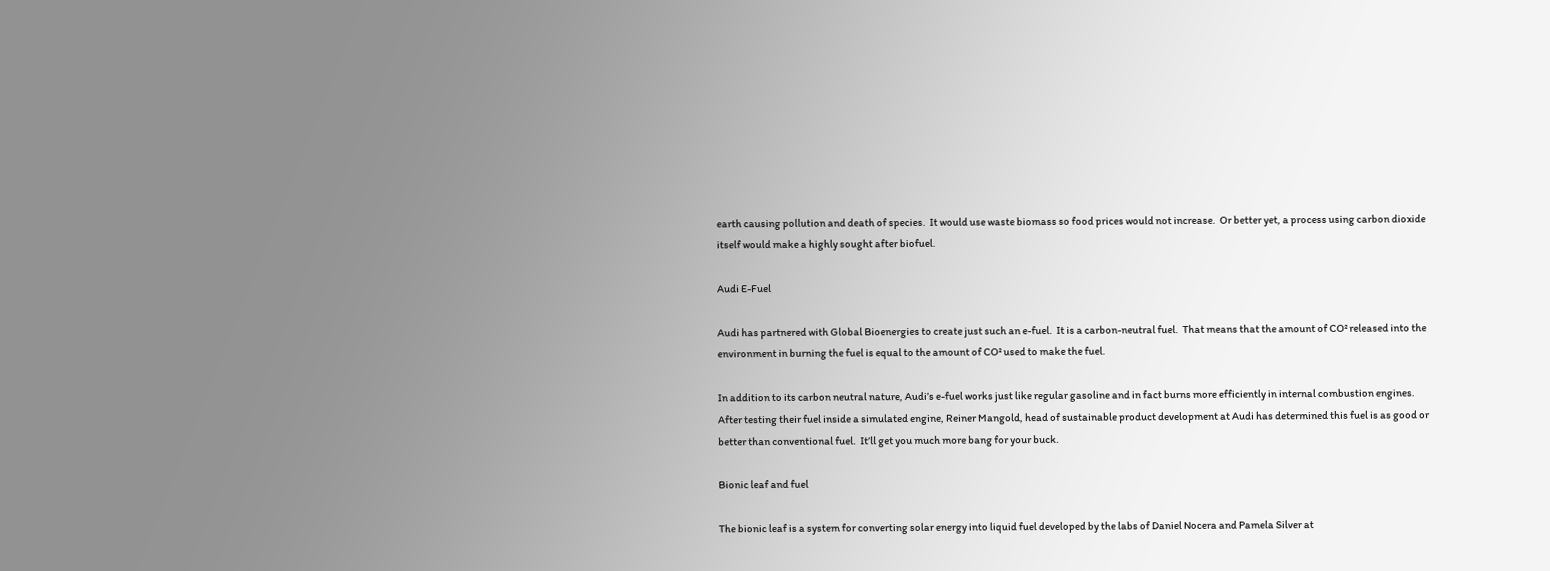earth causing pollution and death of species.  It would use waste biomass so food prices would not increase.  Or better yet, a process using carbon dioxide itself would make a highly sought after biofuel.

Audi E-Fuel

Audi has partnered with Global Bioenergies to create just such an e-fuel.  It is a carbon-neutral fuel.  That means that the amount of CO² released into the environment in burning the fuel is equal to the amount of CO² used to make the fuel.

In addition to its carbon neutral nature, Audi’s e-fuel works just like regular gasoline and in fact burns more efficiently in internal combustion engines.  After testing their fuel inside a simulated engine, Reiner Mangold, head of sustainable product development at Audi has determined this fuel is as good or better than conventional fuel.  It’ll get you much more bang for your buck.

Bionic leaf and fuel

The bionic leaf is a system for converting solar energy into liquid fuel developed by the labs of Daniel Nocera and Pamela Silver at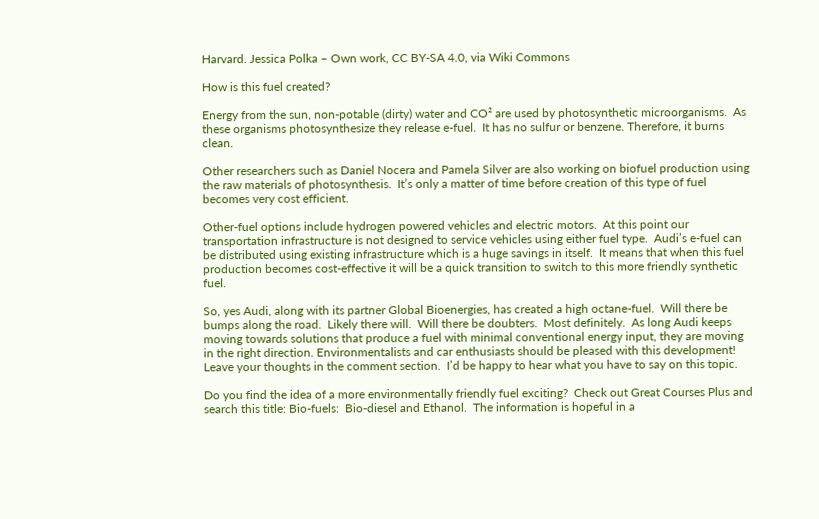Harvard. Jessica Polka – Own work, CC BY-SA 4.0, via Wiki Commons

How is this fuel created?

Energy from the sun, non-potable (dirty) water and CO² are used by photosynthetic microorganisms.  As these organisms photosynthesize they release e-fuel.  It has no sulfur or benzene. Therefore, it burns clean.

Other researchers such as Daniel Nocera and Pamela Silver are also working on biofuel production using the raw materials of photosynthesis.  It’s only a matter of time before creation of this type of fuel becomes very cost efficient.

Other-fuel options include hydrogen powered vehicles and electric motors.  At this point our transportation infrastructure is not designed to service vehicles using either fuel type.  Audi’s e-fuel can be distributed using existing infrastructure which is a huge savings in itself.  It means that when this fuel production becomes cost-effective it will be a quick transition to switch to this more friendly synthetic fuel.

So, yes Audi, along with its partner Global Bioenergies, has created a high octane-fuel.  Will there be bumps along the road.  Likely there will.  Will there be doubters.  Most definitely.  As long Audi keeps moving towards solutions that produce a fuel with minimal conventional energy input, they are moving in the right direction. Environmentalists and car enthusiasts should be pleased with this development!  Leave your thoughts in the comment section.  I’d be happy to hear what you have to say on this topic.

Do you find the idea of a more environmentally friendly fuel exciting?  Check out Great Courses Plus and search this title: Bio-fuels:  Bio-diesel and Ethanol.  The information is hopeful in a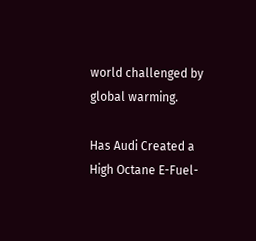world challenged by global warming.

Has Audi Created a High Octane E-Fuel-